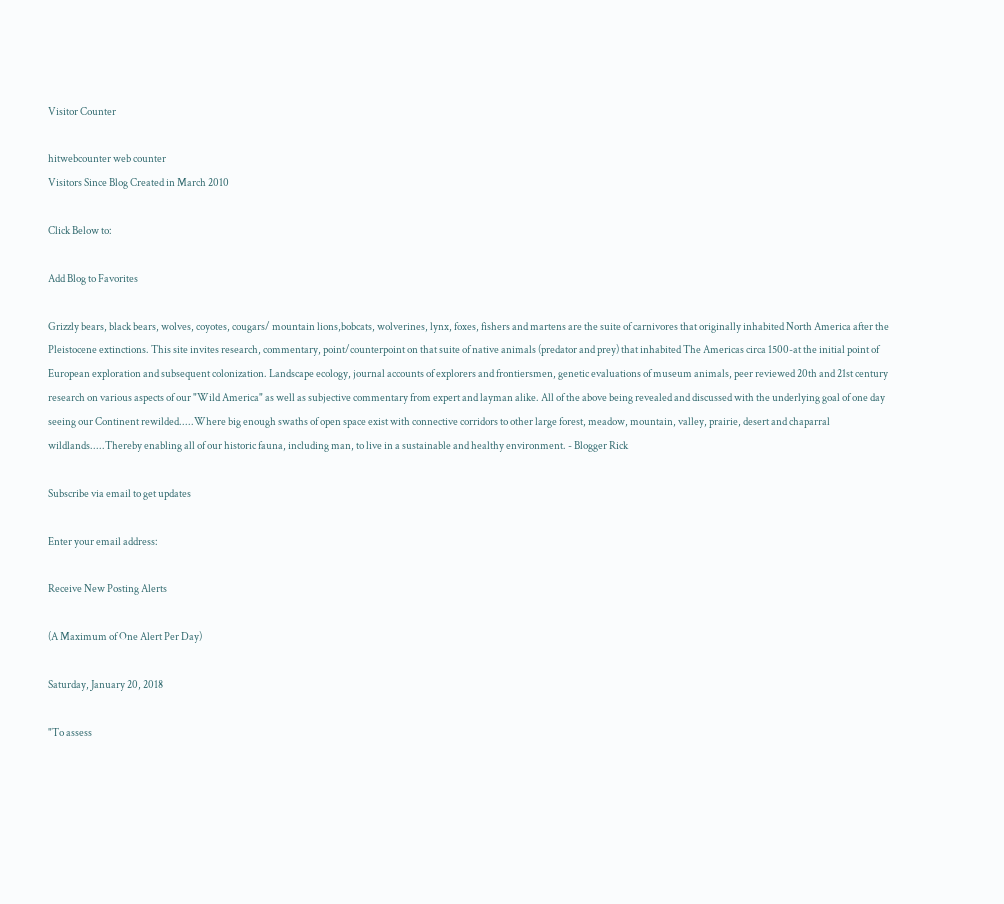Visitor Counter

hitwebcounter web counter
Visitors Since Blog Created in March 2010

Click Below to:

Add Blog to Favorites

Grizzly bears, black bears, wolves, coyotes, cougars/ mountain lions,bobcats, wolverines, lynx, foxes, fishers and martens are the suite of carnivores that originally inhabited North America after the Pleistocene extinctions. This site invites research, commentary, point/counterpoint on that suite of native animals (predator and prey) that inhabited The Americas circa 1500-at the initial point of European exploration and subsequent colonization. Landscape ecology, journal accounts of explorers and frontiersmen, genetic evaluations of museum animals, peer reviewed 20th and 21st century research on various aspects of our "Wild America" as well as subjective commentary from expert and layman alike. All of the above being revealed and discussed with the underlying goal of one day seeing our Continent rewilded.....Where big enough swaths of open space exist with connective corridors to other large forest, meadow, mountain, valley, prairie, desert and chaparral wildlands.....Thereby enabling all of our historic fauna, including man, to live in a sustainable and healthy environment. - Blogger Rick

Subscribe via email to get updates

Enter your email address:

Receive New Posting Alerts

(A Maximum of One Alert Per Day)

Saturday, January 20, 2018

"To assess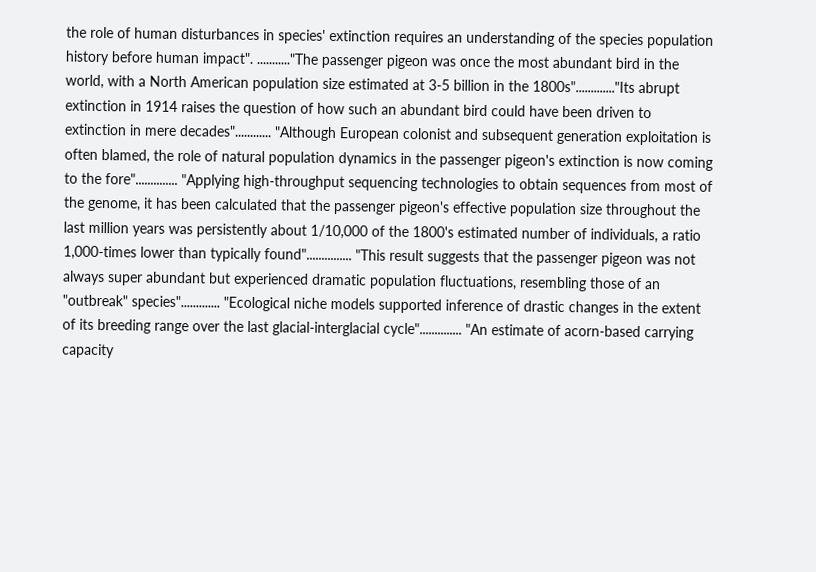the role of human disturbances in species' extinction requires an understanding of the species population history before human impact". ..........."The passenger pigeon was once the most abundant bird in the world, with a North American population size estimated at 3-5 billion in the 1800s"............."Its abrupt extinction in 1914 raises the question of how such an abundant bird could have been driven to extinction in mere decades"............ "Although European colonist and subsequent generation exploitation is often blamed, the role of natural population dynamics in the passenger pigeon's extinction is now coming to the fore".............. "Applying high-throughput sequencing technologies to obtain sequences from most of the genome, it has been calculated that the passenger pigeon's effective population size throughout the last million years was persistently about 1/10,000 of the 1800's estimated number of individuals, a ratio 1,000-times lower than typically found"............... "This result suggests that the passenger pigeon was not always super abundant but experienced dramatic population fluctuations, resembling those of an "outbreak" species"............. "Ecological niche models supported inference of drastic changes in the extent of its breeding range over the last glacial-interglacial cycle".............. "An estimate of acorn-based carrying capacity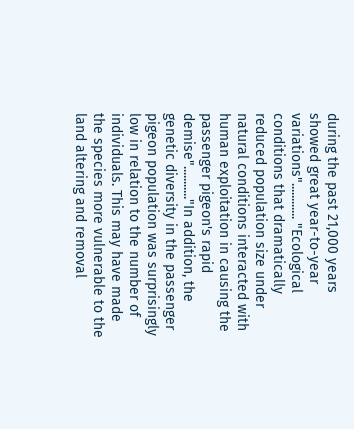during the past 21,000 years showed great year-to-year variations"............ "Ecological conditions that dramatically reduced population size under natural conditions interacted with human exploitation in causing the passenger pigeon's rapid demise"..........."In addition, the genetic diversity in the passenger pigeon population was surprisingly low in relation to the number of individuals. This may have made the species more vulnerable to the land altering and removal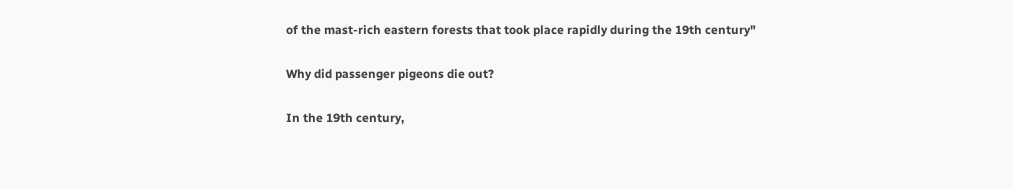of the mast-rich eastern forests that took place rapidly during the 19th century"

Why did passenger pigeons die out?

In the 19th century,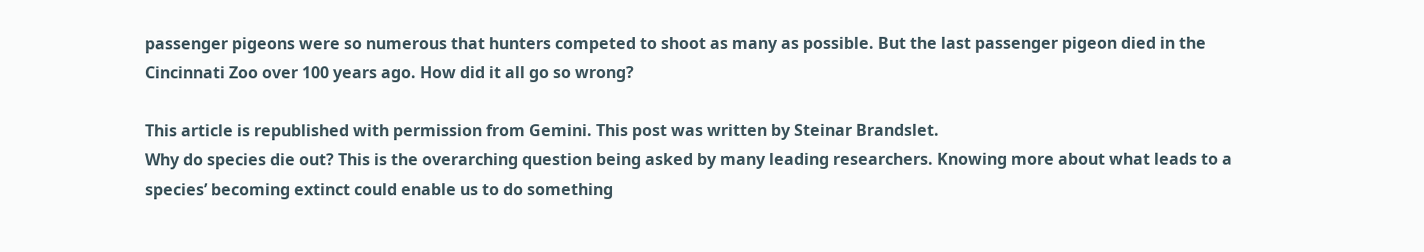passenger pigeons were so numerous that hunters competed to shoot as many as possible. But the last passenger pigeon died in the Cincinnati Zoo over 100 years ago. How did it all go so wrong?

This article is republished with permission from Gemini. This post was written by Steinar Brandslet.
Why do species die out? This is the overarching question being asked by many leading researchers. Knowing more about what leads to a species’ becoming extinct could enable us to do something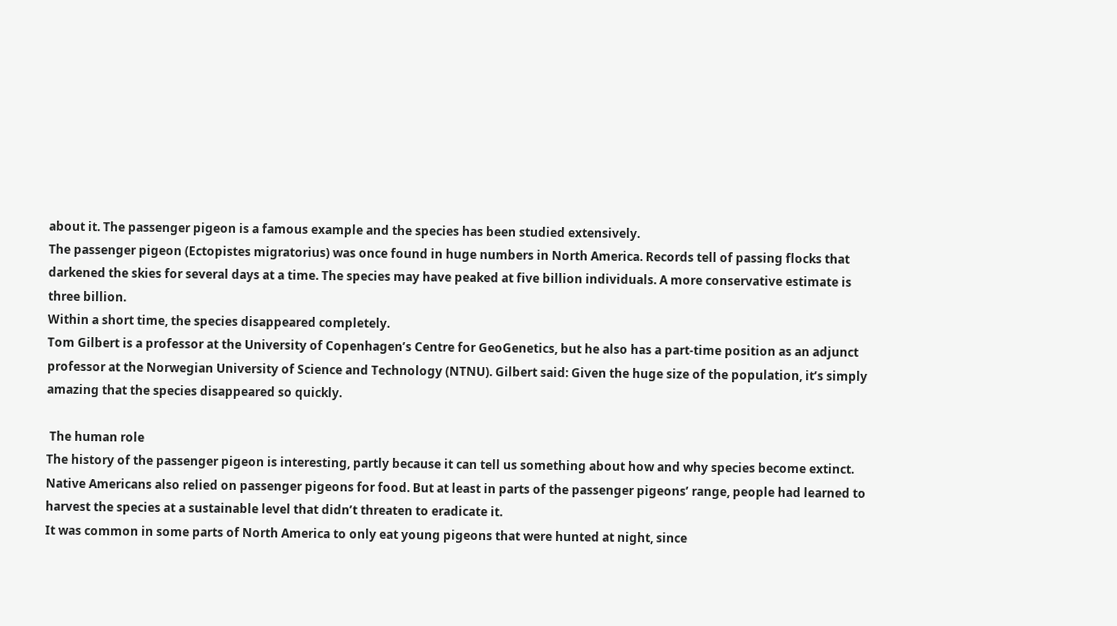about it. The passenger pigeon is a famous example and the species has been studied extensively.
The passenger pigeon (Ectopistes migratorius) was once found in huge numbers in North America. Records tell of passing flocks that darkened the skies for several days at a time. The species may have peaked at five billion individuals. A more conservative estimate is three billion.
Within a short time, the species disappeared completely.
Tom Gilbert is a professor at the University of Copenhagen’s Centre for GeoGenetics, but he also has a part-time position as an adjunct professor at the Norwegian University of Science and Technology (NTNU). Gilbert said: Given the huge size of the population, it’s simply amazing that the species disappeared so quickly.

 The human role
The history of the passenger pigeon is interesting, partly because it can tell us something about how and why species become extinct.
Native Americans also relied on passenger pigeons for food. But at least in parts of the passenger pigeons’ range, people had learned to harvest the species at a sustainable level that didn’t threaten to eradicate it.
It was common in some parts of North America to only eat young pigeons that were hunted at night, since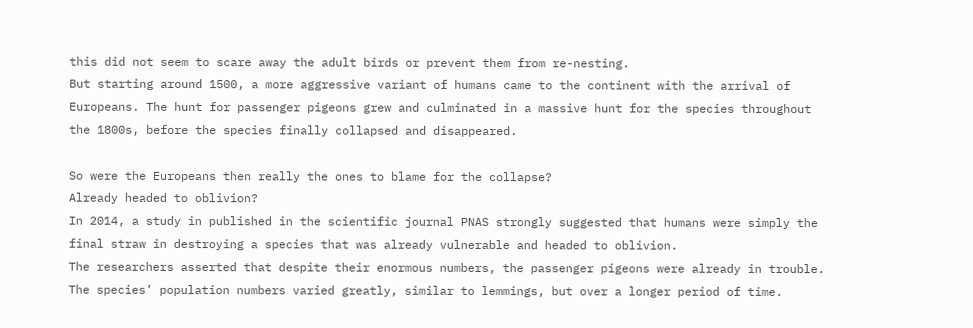this did not seem to scare away the adult birds or prevent them from re-nesting.
But starting around 1500, a more aggressive variant of humans came to the continent with the arrival of Europeans. The hunt for passenger pigeons grew and culminated in a massive hunt for the species throughout the 1800s, before the species finally collapsed and disappeared.

So were the Europeans then really the ones to blame for the collapse?
Already headed to oblivion?
In 2014, a study in published in the scientific journal PNAS strongly suggested that humans were simply the final straw in destroying a species that was already vulnerable and headed to oblivion.
The researchers asserted that despite their enormous numbers, the passenger pigeons were already in trouble. The species’ population numbers varied greatly, similar to lemmings, but over a longer period of time.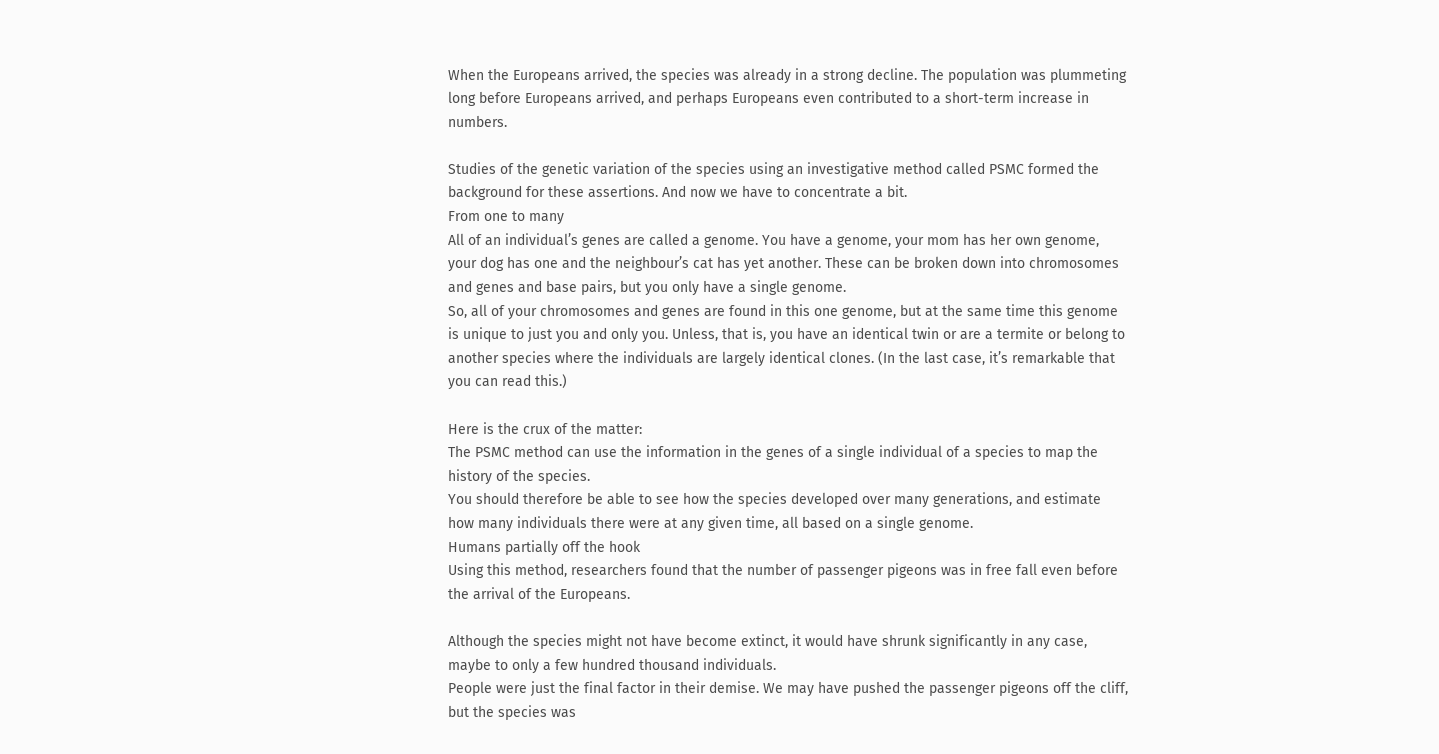When the Europeans arrived, the species was already in a strong decline. The population was plummeting long before Europeans arrived, and perhaps Europeans even contributed to a short-term increase in numbers.

Studies of the genetic variation of the species using an investigative method called PSMC formed the background for these assertions. And now we have to concentrate a bit.
From one to many
All of an individual’s genes are called a genome. You have a genome, your mom has her own genome, your dog has one and the neighbour’s cat has yet another. These can be broken down into chromosomes and genes and base pairs, but you only have a single genome.
So, all of your chromosomes and genes are found in this one genome, but at the same time this genome is unique to just you and only you. Unless, that is, you have an identical twin or are a termite or belong to another species where the individuals are largely identical clones. (In the last case, it’s remarkable that you can read this.)

Here is the crux of the matter:
The PSMC method can use the information in the genes of a single individual of a species to map the history of the species.
You should therefore be able to see how the species developed over many generations, and estimate how many individuals there were at any given time, all based on a single genome.
Humans partially off the hook
Using this method, researchers found that the number of passenger pigeons was in free fall even before the arrival of the Europeans.

Although the species might not have become extinct, it would have shrunk significantly in any case, maybe to only a few hundred thousand individuals.
People were just the final factor in their demise. We may have pushed the passenger pigeons off the cliff, but the species was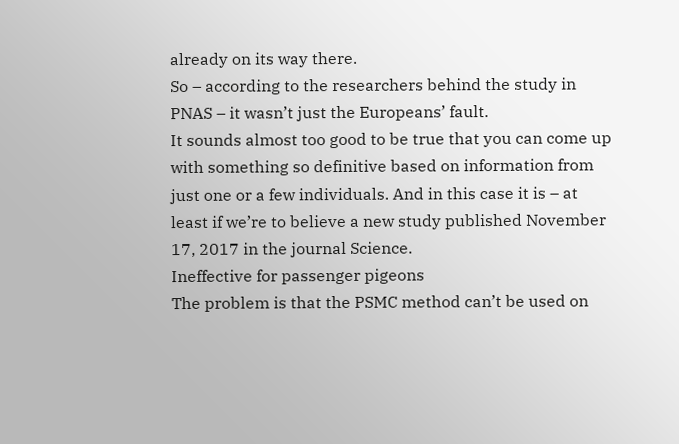already on its way there.
So – according to the researchers behind the study in PNAS – it wasn’t just the Europeans’ fault.
It sounds almost too good to be true that you can come up with something so definitive based on information from just one or a few individuals. And in this case it is – at least if we’re to believe a new study published November 17, 2017 in the journal Science.
Ineffective for passenger pigeons
The problem is that the PSMC method can’t be used on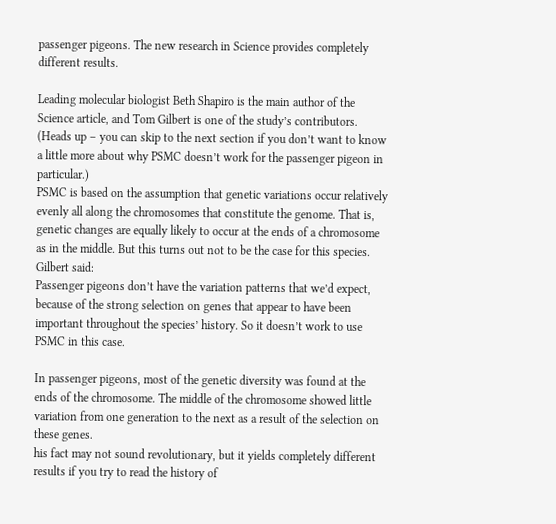passenger pigeons. The new research in Science provides completely different results.

Leading molecular biologist Beth Shapiro is the main author of the Science article, and Tom Gilbert is one of the study’s contributors. (Heads up – you can skip to the next section if you don’t want to know a little more about why PSMC doesn’t work for the passenger pigeon in particular.)
PSMC is based on the assumption that genetic variations occur relatively evenly all along the chromosomes that constitute the genome. That is, genetic changes are equally likely to occur at the ends of a chromosome as in the middle. But this turns out not to be the case for this species. Gilbert said:
Passenger pigeons don’t have the variation patterns that we’d expect, because of the strong selection on genes that appear to have been important throughout the species’ history. So it doesn’t work to use PSMC in this case.

In passenger pigeons, most of the genetic diversity was found at the ends of the chromosome. The middle of the chromosome showed little variation from one generation to the next as a result of the selection on these genes.
his fact may not sound revolutionary, but it yields completely different results if you try to read the history of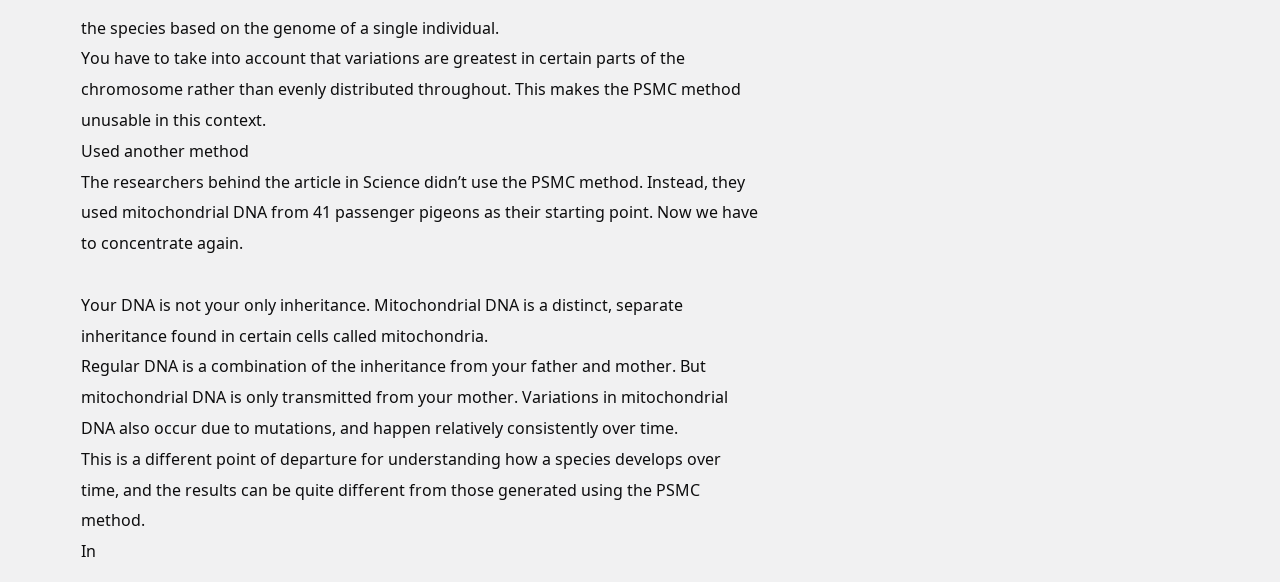the species based on the genome of a single individual.
You have to take into account that variations are greatest in certain parts of the chromosome rather than evenly distributed throughout. This makes the PSMC method unusable in this context.
Used another method
The researchers behind the article in Science didn’t use the PSMC method. Instead, they used mitochondrial DNA from 41 passenger pigeons as their starting point. Now we have to concentrate again.

Your DNA is not your only inheritance. Mitochondrial DNA is a distinct, separate inheritance found in certain cells called mitochondria.
Regular DNA is a combination of the inheritance from your father and mother. But mitochondrial DNA is only transmitted from your mother. Variations in mitochondrial DNA also occur due to mutations, and happen relatively consistently over time.
This is a different point of departure for understanding how a species develops over time, and the results can be quite different from those generated using the PSMC method.
In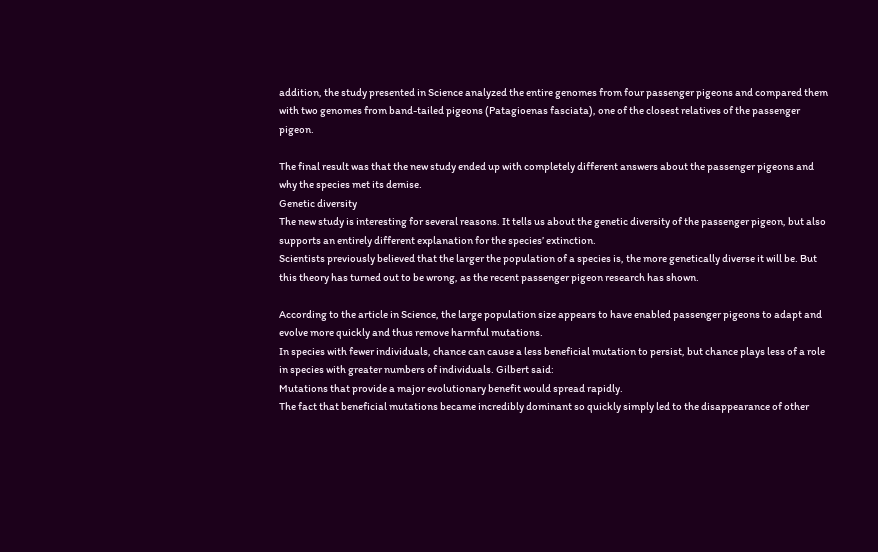addition, the study presented in Science analyzed the entire genomes from four passenger pigeons and compared them with two genomes from band-tailed pigeons (Patagioenas fasciata), one of the closest relatives of the passenger pigeon.

The final result was that the new study ended up with completely different answers about the passenger pigeons and why the species met its demise.
Genetic diversity
The new study is interesting for several reasons. It tells us about the genetic diversity of the passenger pigeon, but also supports an entirely different explanation for the species’ extinction.
Scientists previously believed that the larger the population of a species is, the more genetically diverse it will be. But this theory has turned out to be wrong, as the recent passenger pigeon research has shown.

According to the article in Science, the large population size appears to have enabled passenger pigeons to adapt and evolve more quickly and thus remove harmful mutations.
In species with fewer individuals, chance can cause a less beneficial mutation to persist, but chance plays less of a role in species with greater numbers of individuals. Gilbert said:
Mutations that provide a major evolutionary benefit would spread rapidly.
The fact that beneficial mutations became incredibly dominant so quickly simply led to the disappearance of other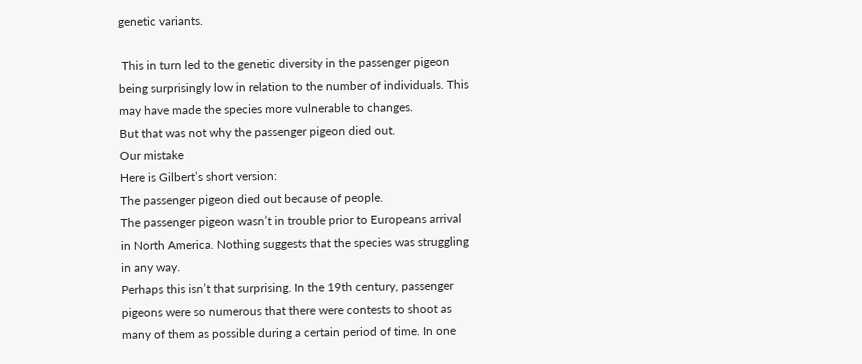genetic variants.

 This in turn led to the genetic diversity in the passenger pigeon being surprisingly low in relation to the number of individuals. This may have made the species more vulnerable to changes.
But that was not why the passenger pigeon died out.
Our mistake
Here is Gilbert’s short version:
The passenger pigeon died out because of people.
The passenger pigeon wasn’t in trouble prior to Europeans arrival in North America. Nothing suggests that the species was struggling in any way.
Perhaps this isn’t that surprising. In the 19th century, passenger pigeons were so numerous that there were contests to shoot as many of them as possible during a certain period of time. In one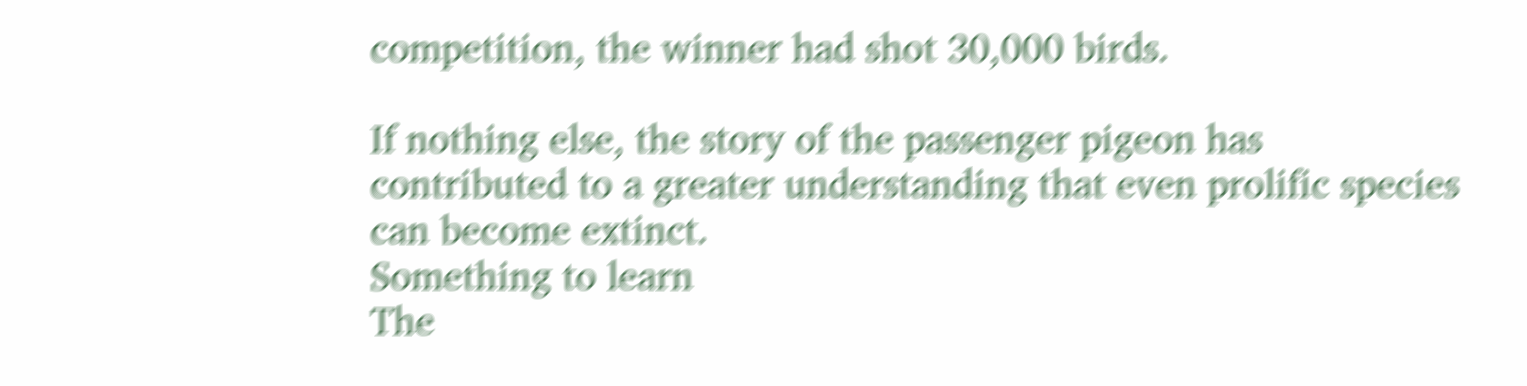competition, the winner had shot 30,000 birds.

If nothing else, the story of the passenger pigeon has contributed to a greater understanding that even prolific species can become extinct.
Something to learn
The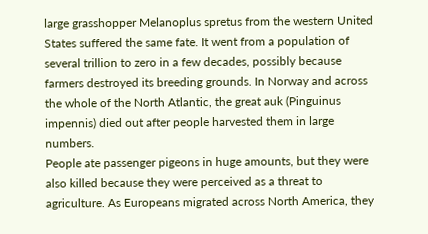large grasshopper Melanoplus spretus from the western United States suffered the same fate. It went from a population of several trillion to zero in a few decades, possibly because farmers destroyed its breeding grounds. In Norway and across the whole of the North Atlantic, the great auk (Pinguinus impennis) died out after people harvested them in large numbers.
People ate passenger pigeons in huge amounts, but they were also killed because they were perceived as a threat to agriculture. As Europeans migrated across North America, they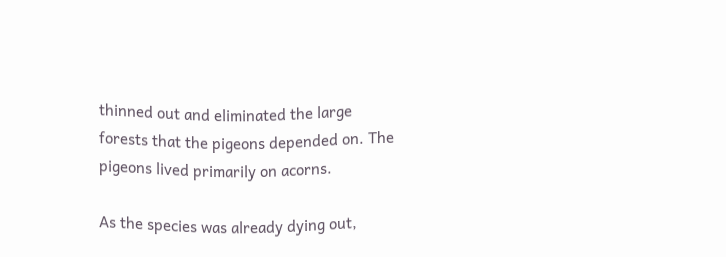thinned out and eliminated the large forests that the pigeons depended on. The pigeons lived primarily on acorns.

As the species was already dying out,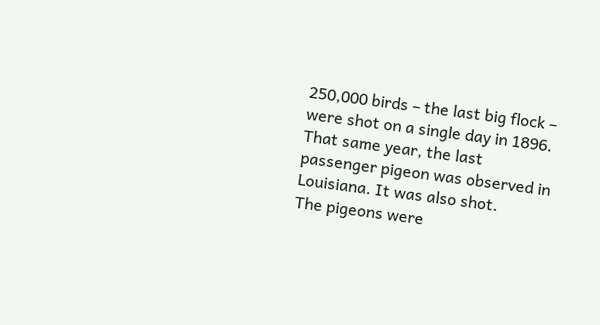250,000 birds – the last big flock – were shot on a single day in 1896. That same year, the last passenger pigeon was observed in Louisiana. It was also shot.
The pigeons were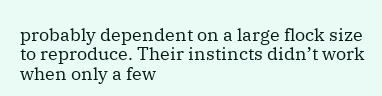probably dependent on a large flock size to reproduce. Their instincts didn’t work when only a few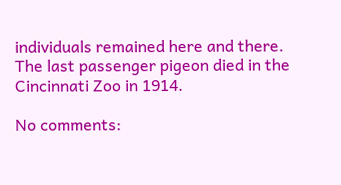individuals remained here and there.
The last passenger pigeon died in the Cincinnati Zoo in 1914.

No comments: